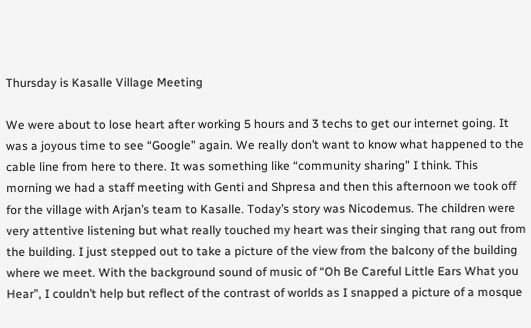Thursday is Kasalle Village Meeting

We were about to lose heart after working 5 hours and 3 techs to get our internet going. It was a joyous time to see “Google” again. We really don’t want to know what happened to the cable line from here to there. It was something like “community sharing” I think. This morning we had a staff meeting with Genti and Shpresa and then this afternoon we took off for the village with Arjan’s team to Kasalle. Today’s story was Nicodemus. The children were very attentive listening but what really touched my heart was their singing that rang out from the building. I just stepped out to take a picture of the view from the balcony of the building where we meet. With the background sound of music of “Oh Be Careful Little Ears What you Hear”, I couldn’t help but reflect of the contrast of worlds as I snapped a picture of a mosque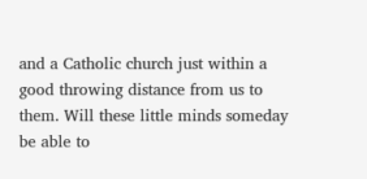and a Catholic church just within a good throwing distance from us to them. Will these little minds someday be able to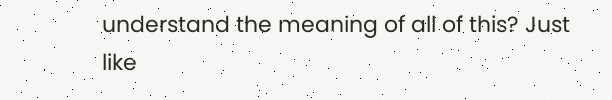understand the meaning of all of this? Just like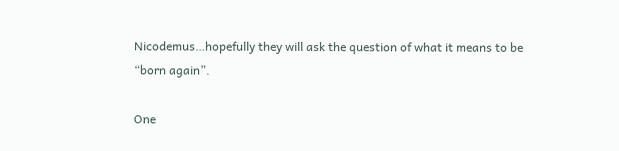Nicodemus…hopefully they will ask the question of what it means to be “born again”.

One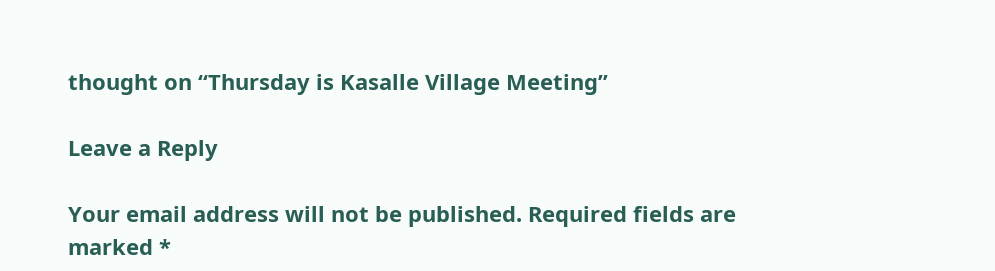thought on “Thursday is Kasalle Village Meeting”

Leave a Reply

Your email address will not be published. Required fields are marked *